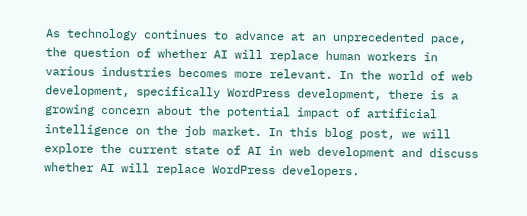As technology continues to advance at an unprecedented pace, the question of whether AI will replace human workers in various industries becomes more relevant. In the world of web development, specifically WordPress development, there is a growing concern about the potential impact of artificial intelligence on the job market. In this blog post, we will explore the current state of AI in web development and discuss whether AI will replace WordPress developers.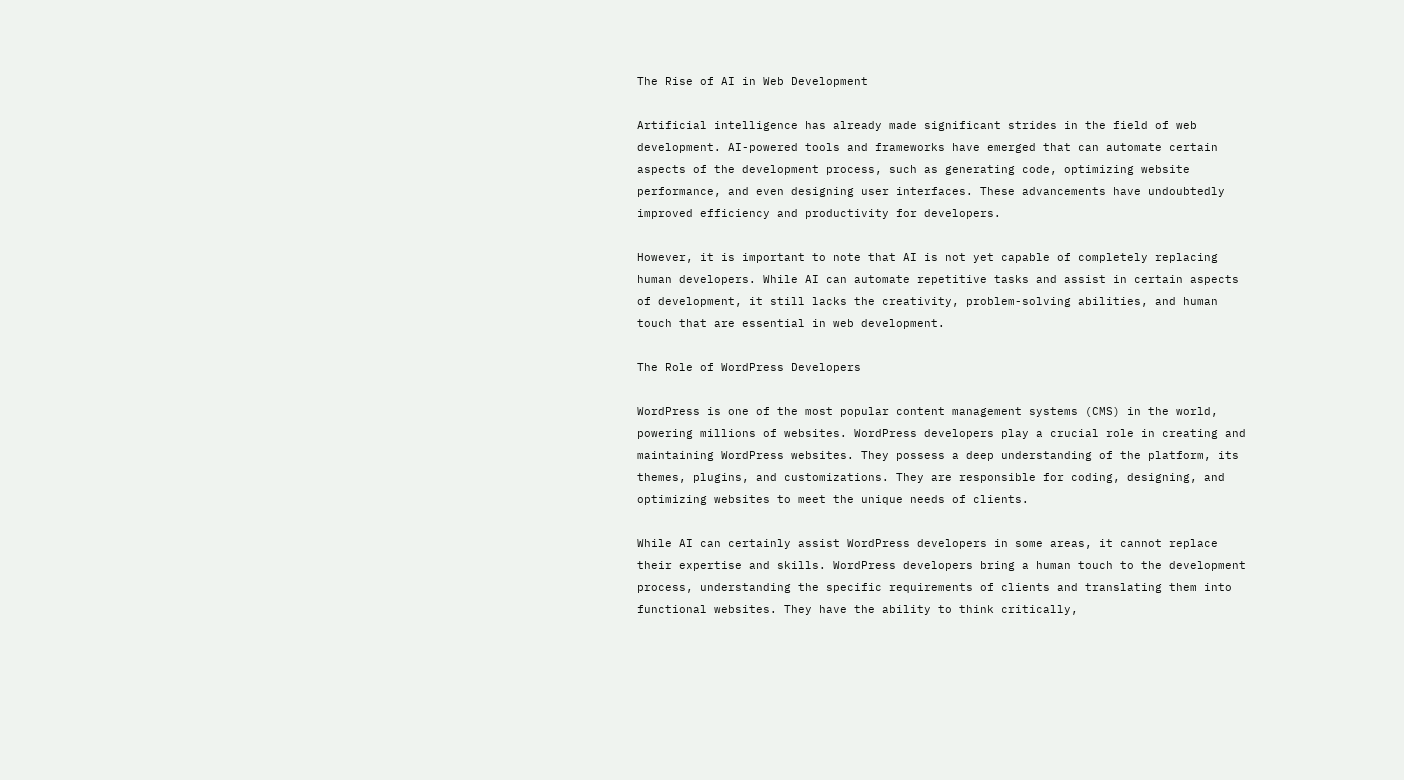The Rise of AI in Web Development

Artificial intelligence has already made significant strides in the field of web development. AI-powered tools and frameworks have emerged that can automate certain aspects of the development process, such as generating code, optimizing website performance, and even designing user interfaces. These advancements have undoubtedly improved efficiency and productivity for developers.

However, it is important to note that AI is not yet capable of completely replacing human developers. While AI can automate repetitive tasks and assist in certain aspects of development, it still lacks the creativity, problem-solving abilities, and human touch that are essential in web development.

The Role of WordPress Developers

WordPress is one of the most popular content management systems (CMS) in the world, powering millions of websites. WordPress developers play a crucial role in creating and maintaining WordPress websites. They possess a deep understanding of the platform, its themes, plugins, and customizations. They are responsible for coding, designing, and optimizing websites to meet the unique needs of clients.

While AI can certainly assist WordPress developers in some areas, it cannot replace their expertise and skills. WordPress developers bring a human touch to the development process, understanding the specific requirements of clients and translating them into functional websites. They have the ability to think critically,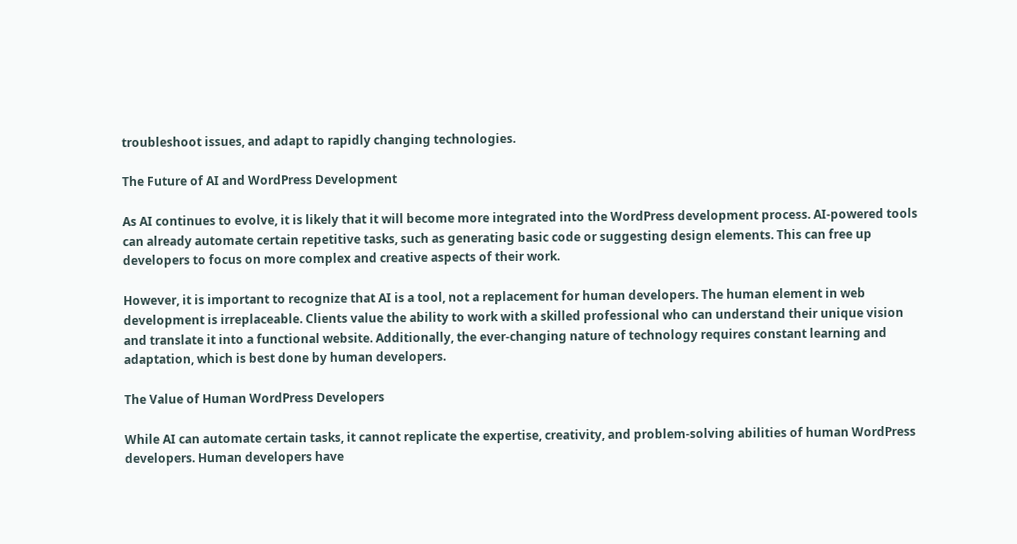troubleshoot issues, and adapt to rapidly changing technologies.

The Future of AI and WordPress Development

As AI continues to evolve, it is likely that it will become more integrated into the WordPress development process. AI-powered tools can already automate certain repetitive tasks, such as generating basic code or suggesting design elements. This can free up developers to focus on more complex and creative aspects of their work.

However, it is important to recognize that AI is a tool, not a replacement for human developers. The human element in web development is irreplaceable. Clients value the ability to work with a skilled professional who can understand their unique vision and translate it into a functional website. Additionally, the ever-changing nature of technology requires constant learning and adaptation, which is best done by human developers.

The Value of Human WordPress Developers

While AI can automate certain tasks, it cannot replicate the expertise, creativity, and problem-solving abilities of human WordPress developers. Human developers have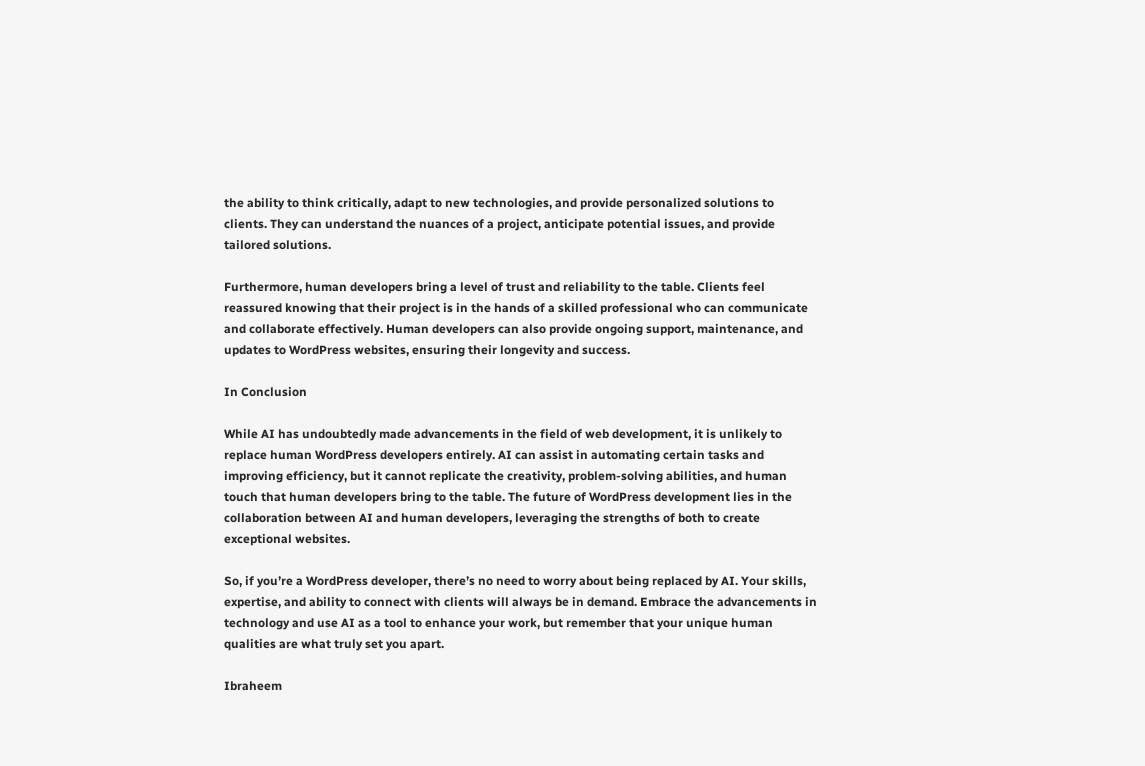the ability to think critically, adapt to new technologies, and provide personalized solutions to clients. They can understand the nuances of a project, anticipate potential issues, and provide tailored solutions.

Furthermore, human developers bring a level of trust and reliability to the table. Clients feel reassured knowing that their project is in the hands of a skilled professional who can communicate and collaborate effectively. Human developers can also provide ongoing support, maintenance, and updates to WordPress websites, ensuring their longevity and success.

In Conclusion

While AI has undoubtedly made advancements in the field of web development, it is unlikely to replace human WordPress developers entirely. AI can assist in automating certain tasks and improving efficiency, but it cannot replicate the creativity, problem-solving abilities, and human touch that human developers bring to the table. The future of WordPress development lies in the collaboration between AI and human developers, leveraging the strengths of both to create exceptional websites.

So, if you’re a WordPress developer, there’s no need to worry about being replaced by AI. Your skills, expertise, and ability to connect with clients will always be in demand. Embrace the advancements in technology and use AI as a tool to enhance your work, but remember that your unique human qualities are what truly set you apart.

Ibraheem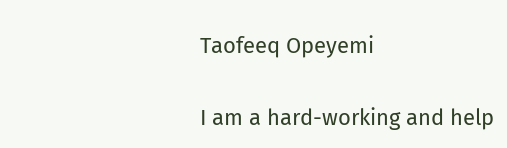Taofeeq Opeyemi

I am a hard-working and help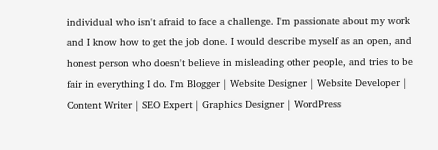individual who isn't afraid to face a challenge. I'm passionate about my work and I know how to get the job done. I would describe myself as an open, and honest person who doesn't believe in misleading other people, and tries to be fair in everything I do. I'm Blogger | Website Designer | Website Developer | Content Writer | SEO Expert | Graphics Designer | WordPress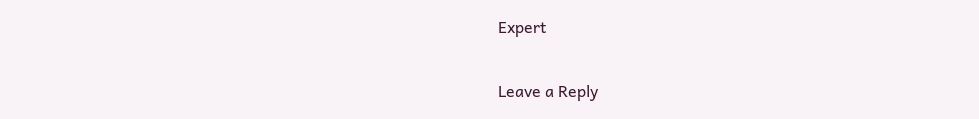Expert

Leave a Reply